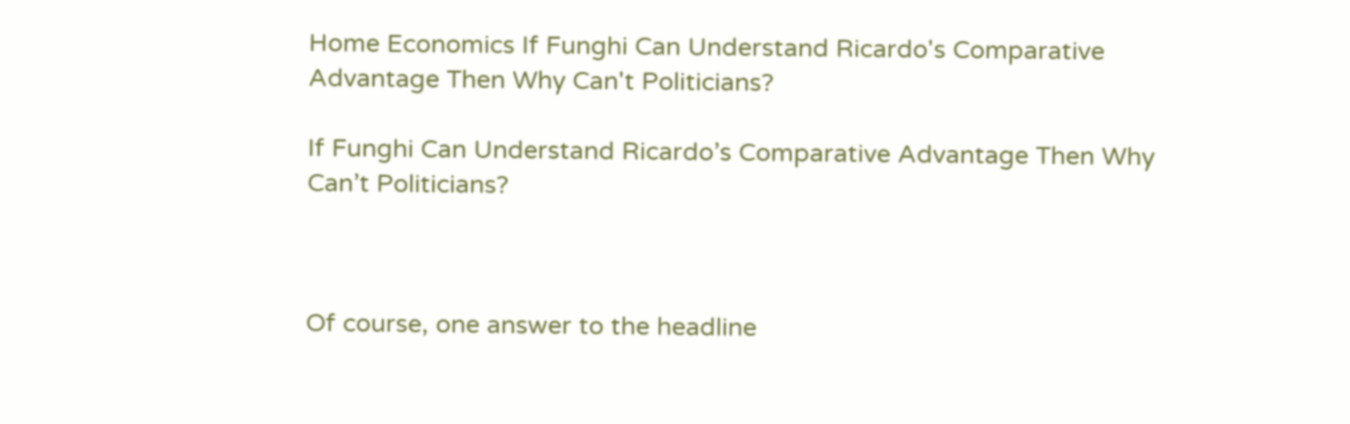Home Economics If Funghi Can Understand Ricardo's Comparative Advantage Then Why Can't Politicians?

If Funghi Can Understand Ricardo’s Comparative Advantage Then Why Can’t Politicians?



Of course, one answer to the headline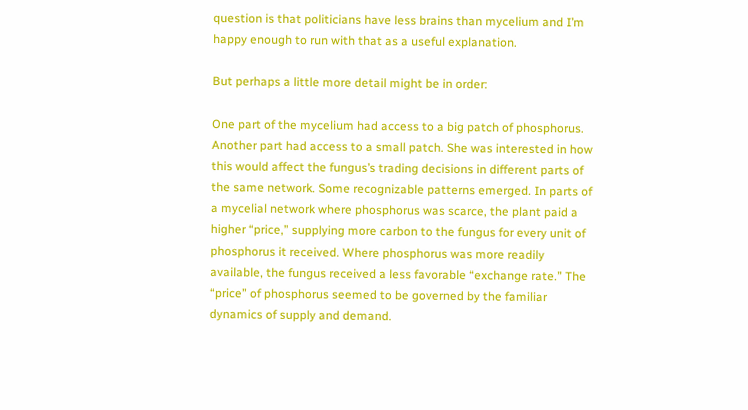question is that politicians have less brains than mycelium and I’m happy enough to run with that as a useful explanation.

But perhaps a little more detail might be in order:

One part of the mycelium had access to a big patch of phosphorus. Another part had access to a small patch. She was interested in how this would affect the fungus’s trading decisions in different parts of the same network. Some recognizable patterns emerged. In parts of a mycelial network where phosphorus was scarce, the plant paid a higher “price,” supplying more carbon to the fungus for every unit of phosphorus it received. Where phosphorus was more readily available, the fungus received a less favorable “exchange rate.” The “price” of phosphorus seemed to be governed by the familiar dynamics of supply and demand.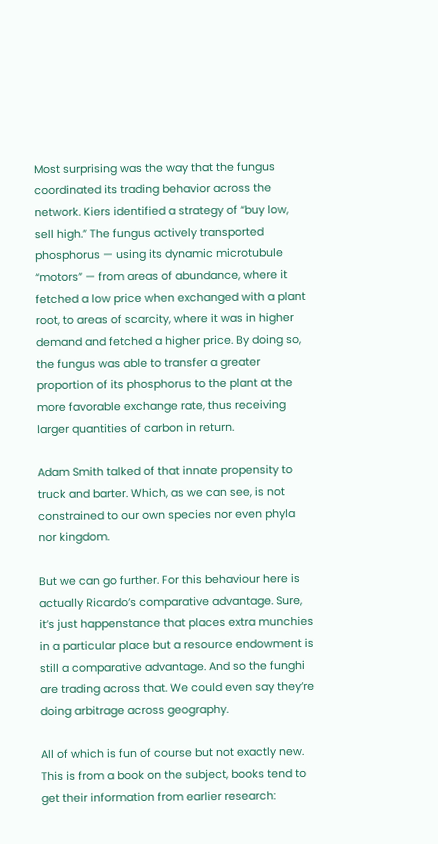Most surprising was the way that the fungus coordinated its trading behavior across the network. Kiers identified a strategy of “buy low, sell high.” The fungus actively transported phosphorus — using its dynamic microtubule “motors” — from areas of abundance, where it fetched a low price when exchanged with a plant root, to areas of scarcity, where it was in higher demand and fetched a higher price. By doing so, the fungus was able to transfer a greater proportion of its phosphorus to the plant at the more favorable exchange rate, thus receiving larger quantities of carbon in return.

Adam Smith talked of that innate propensity to truck and barter. Which, as we can see, is not constrained to our own species nor even phyla nor kingdom.

But we can go further. For this behaviour here is actually Ricardo’s comparative advantage. Sure, it’s just happenstance that places extra munchies in a particular place but a resource endowment is still a comparative advantage. And so the funghi are trading across that. We could even say they’re doing arbitrage across geography.

All of which is fun of course but not exactly new. This is from a book on the subject, books tend to get their information from earlier research: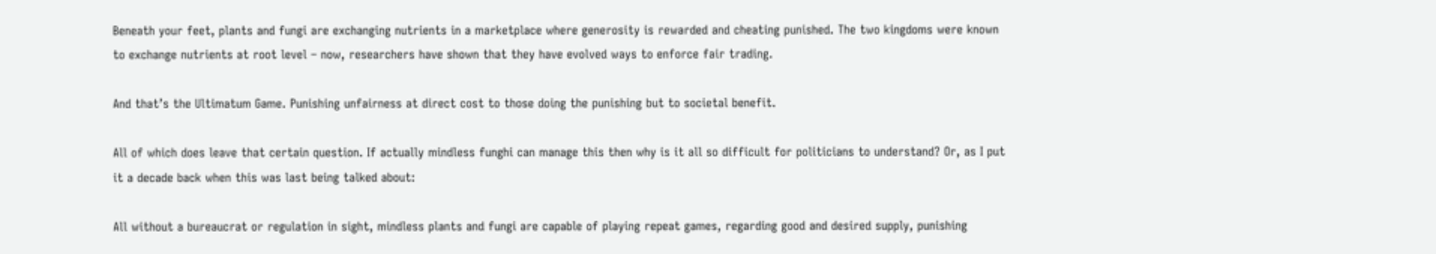Beneath your feet, plants and fungi are exchanging nutrients in a marketplace where generosity is rewarded and cheating punished. The two kingdoms were known to exchange nutrients at root level – now, researchers have shown that they have evolved ways to enforce fair trading.

And that’s the Ultimatum Game. Punishing unfairness at direct cost to those doing the punishing but to societal benefit.

All of which does leave that certain question. If actually mindless funghi can manage this then why is it all so difficult for politicians to understand? Or, as I put it a decade back when this was last being talked about:

All without a bureaucrat or regulation in sight, mindless plants and fungi are capable of playing repeat games, regarding good and desired supply, punishing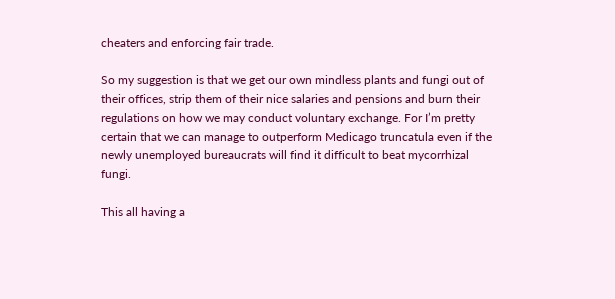cheaters and enforcing fair trade.

So my suggestion is that we get our own mindless plants and fungi out of their offices, strip them of their nice salaries and pensions and burn their regulations on how we may conduct voluntary exchange. For I’m pretty certain that we can manage to outperform Medicago truncatula even if the newly unemployed bureaucrats will find it difficult to beat mycorrhizal fungi.

This all having a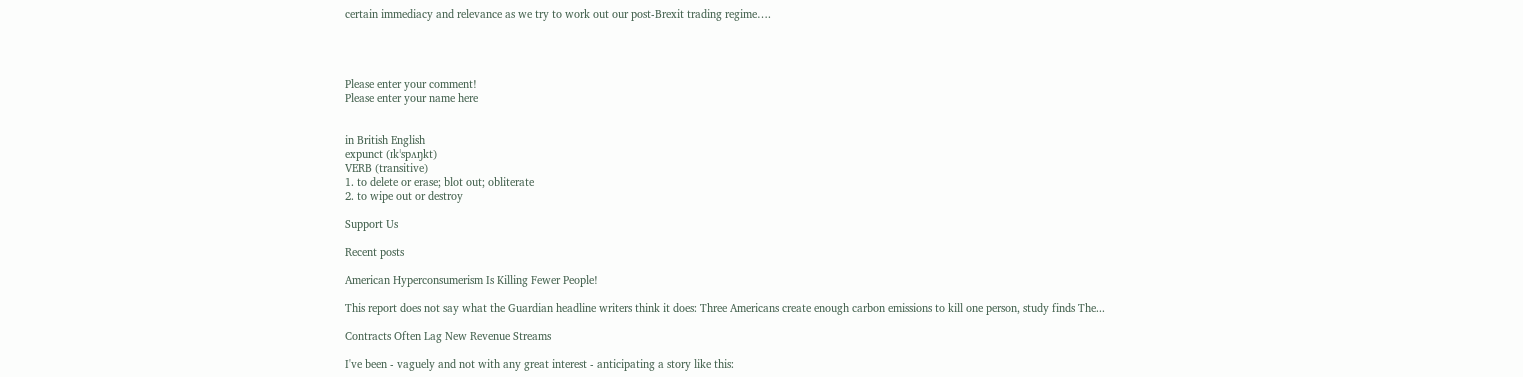certain immediacy and relevance as we try to work out our post-Brexit trading regime….




Please enter your comment!
Please enter your name here


in British English
expunct (ɪkˈspʌŋkt)
VERB (transitive)
1. to delete or erase; blot out; obliterate
2. to wipe out or destroy

Support Us

Recent posts

American Hyperconsumerism Is Killing Fewer People!

This report does not say what the Guardian headline writers think it does: Three Americans create enough carbon emissions to kill one person, study finds The...

Contracts Often Lag New Revenue Streams

I've been - vaguely and not with any great interest - anticipating a story like this: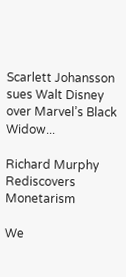Scarlett Johansson sues Walt Disney over Marvel’s Black Widow...

Richard Murphy Rediscovers Monetarism

We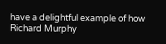have a delightful example of how Richard Murphy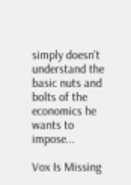simply doesn't understand the basic nuts and bolts of the economics he wants to impose...

Vox Is Missing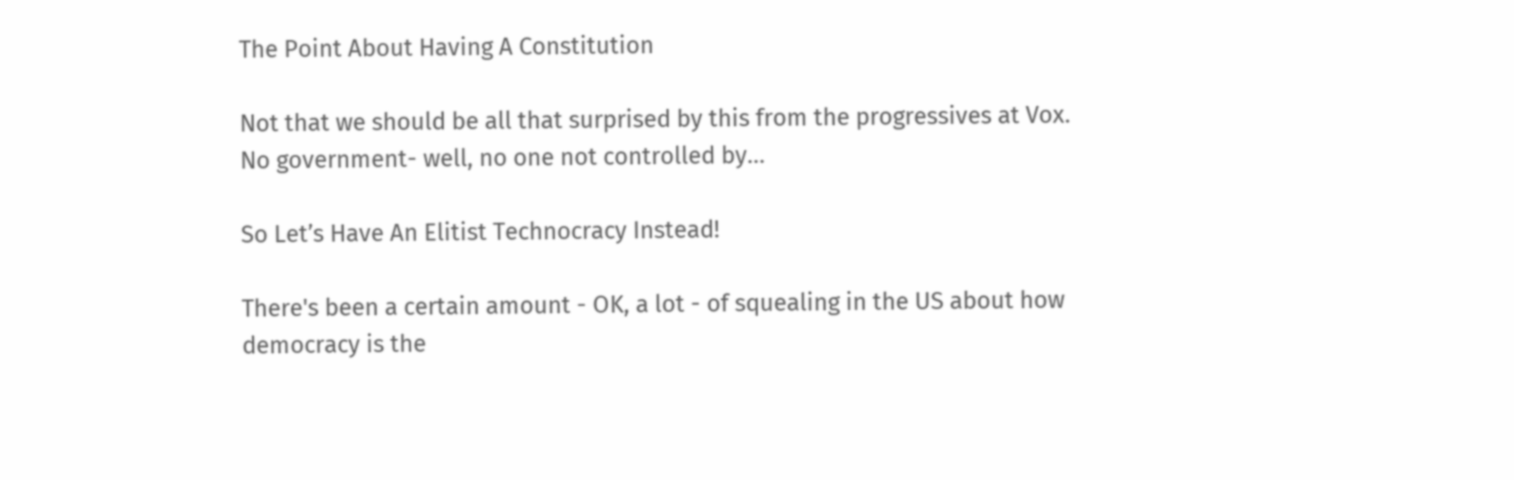The Point About Having A Constitution

Not that we should be all that surprised by this from the progressives at Vox. No government- well, no one not controlled by...

So Let’s Have An Elitist Technocracy Instead!

There's been a certain amount - OK, a lot - of squealing in the US about how democracy is the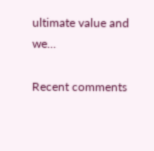ultimate value and we...

Recent comments